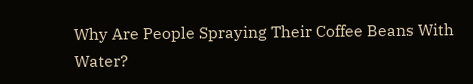Why Are People Spraying Their Coffee Beans With Water?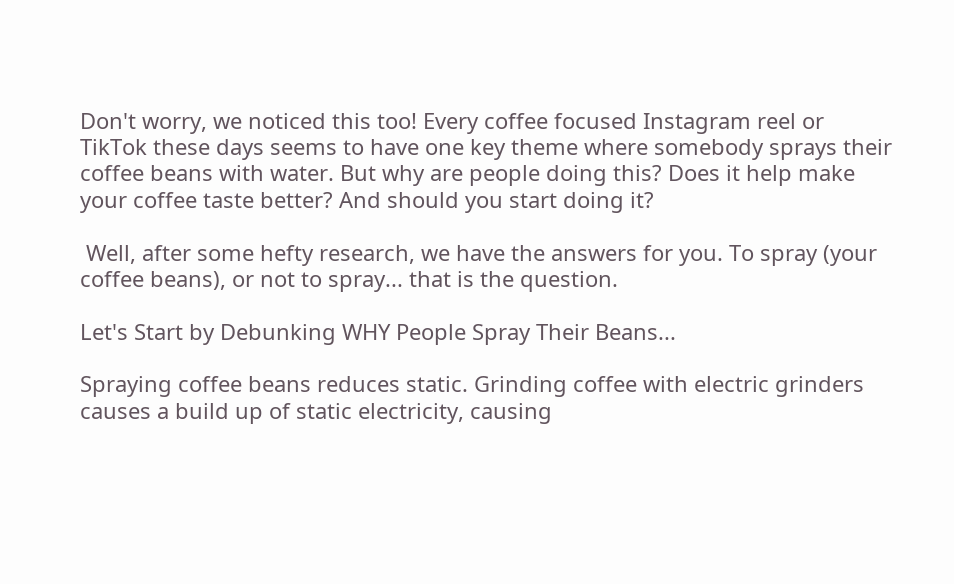Don't worry, we noticed this too! Every coffee focused Instagram reel or TikTok these days seems to have one key theme where somebody sprays their coffee beans with water. But why are people doing this? Does it help make your coffee taste better? And should you start doing it?

 Well, after some hefty research, we have the answers for you. To spray (your coffee beans), or not to spray... that is the question.

Let's Start by Debunking WHY People Spray Their Beans...

Spraying coffee beans reduces static. Grinding coffee with electric grinders causes a build up of static electricity, causing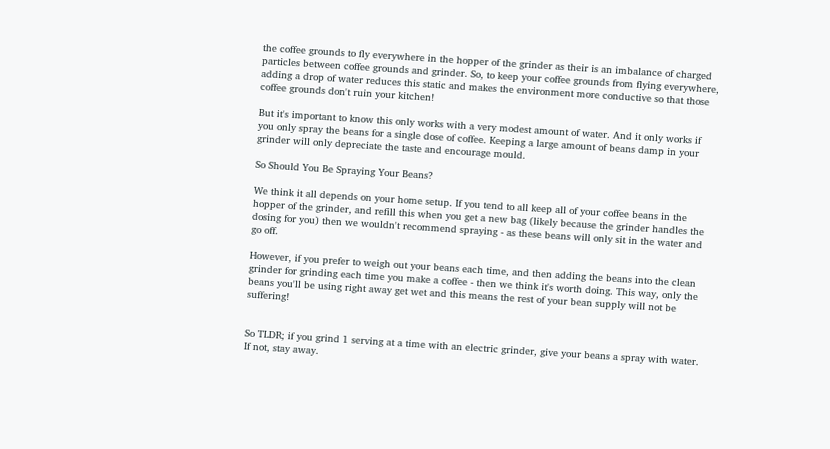the coffee grounds to fly everywhere in the hopper of the grinder as their is an imbalance of charged particles between coffee grounds and grinder. So, to keep your coffee grounds from flying everywhere, adding a drop of water reduces this static and makes the environment more conductive so that those coffee grounds don't ruin your kitchen!

But it's important to know this only works with a very modest amount of water. And it only works if you only spray the beans for a single dose of coffee. Keeping a large amount of beans damp in your grinder will only depreciate the taste and encourage mould.

So Should You Be Spraying Your Beans?

We think it all depends on your home setup. If you tend to all keep all of your coffee beans in the hopper of the grinder, and refill this when you get a new bag (likely because the grinder handles the dosing for you) then we wouldn't recommend spraying - as these beans will only sit in the water and go off.

However, if you prefer to weigh out your beans each time, and then adding the beans into the clean grinder for grinding each time you make a coffee - then we think it's worth doing. This way, only the beans you'll be using right away get wet and this means the rest of your bean supply will not be suffering!


So TLDR; if you grind 1 serving at a time with an electric grinder, give your beans a spray with water. If not, stay away.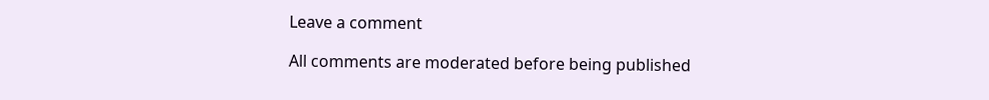Leave a comment

All comments are moderated before being published